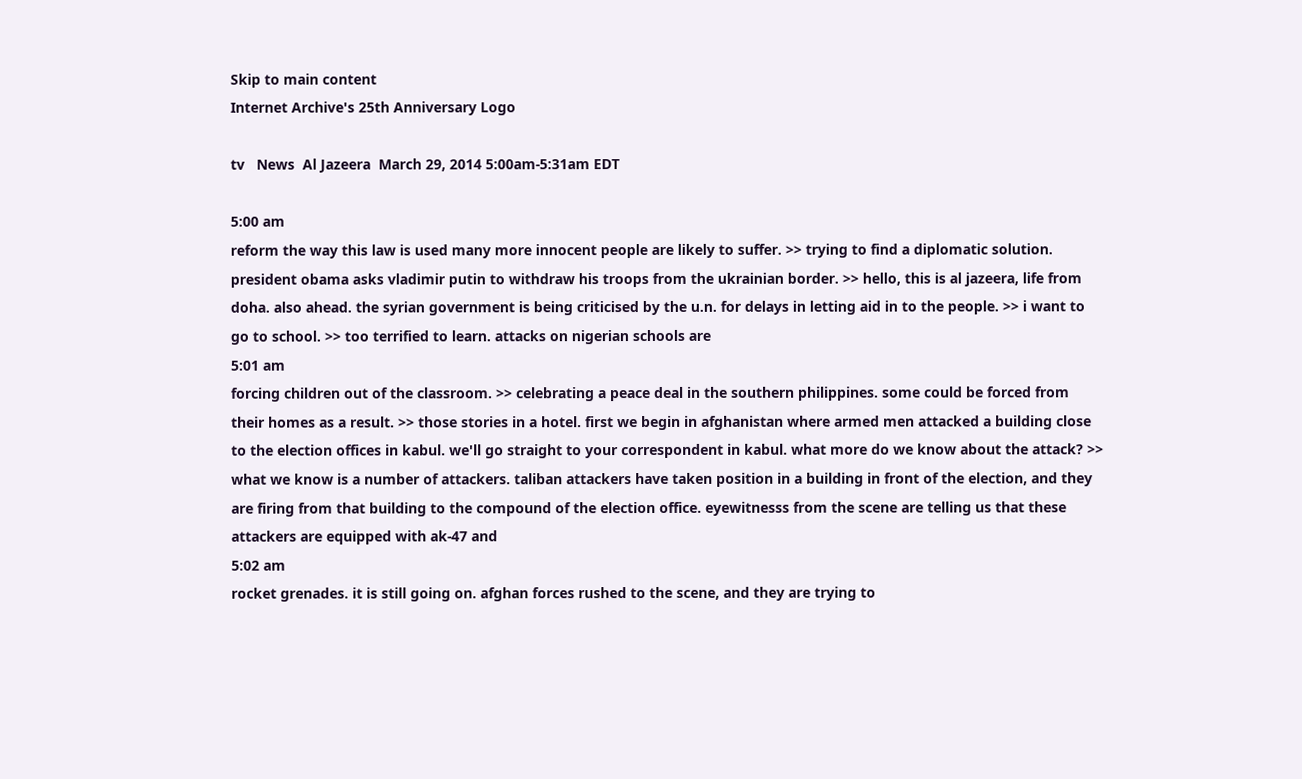Skip to main content
Internet Archive's 25th Anniversary Logo

tv   News  Al Jazeera  March 29, 2014 5:00am-5:31am EDT

5:00 am
reform the way this law is used many more innocent people are likely to suffer. >> trying to find a diplomatic solution. president obama asks vladimir putin to withdraw his troops from the ukrainian border. >> hello, this is al jazeera, life from doha. also ahead. the syrian government is being criticised by the u.n. for delays in letting aid in to the people. >> i want to go to school. >> too terrified to learn. attacks on nigerian schools are
5:01 am
forcing children out of the classroom. >> celebrating a peace deal in the southern philippines. some could be forced from their homes as a result. >> those stories in a hotel. first we begin in afghanistan where armed men attacked a building close to the election offices in kabul. we'll go straight to your correspondent in kabul. what more do we know about the attack? >> what we know is a number of attackers. taliban attackers have taken position in a building in front of the election, and they are firing from that building to the compound of the election office. eyewitnesss from the scene are telling us that these attackers are equipped with ak-47 and
5:02 am
rocket grenades. it is still going on. afghan forces rushed to the scene, and they are trying to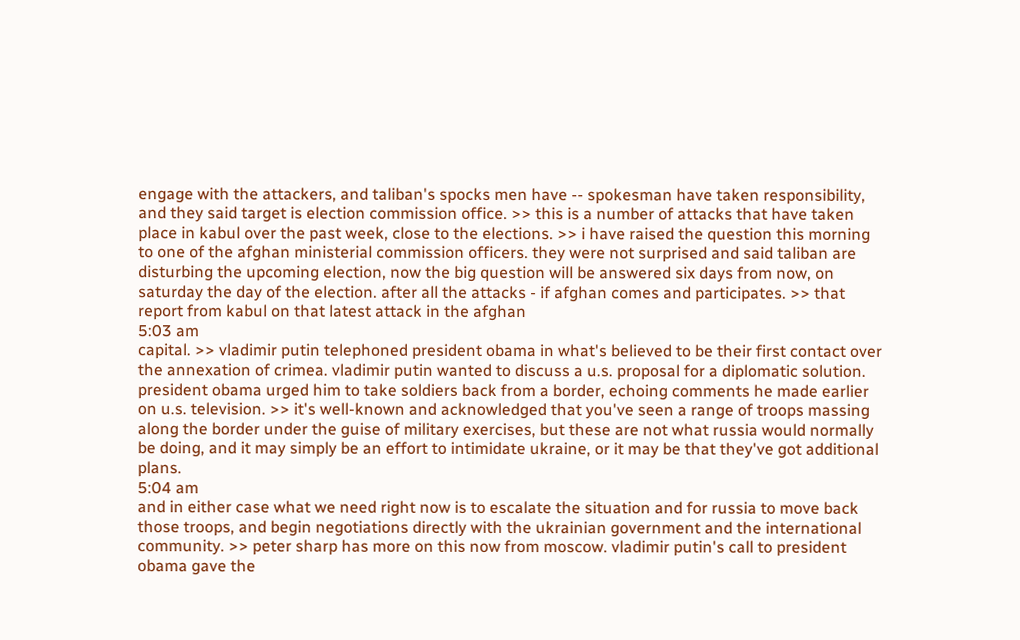engage with the attackers, and taliban's spocks men have -- spokesman have taken responsibility, and they said target is election commission office. >> this is a number of attacks that have taken place in kabul over the past week, close to the elections. >> i have raised the question this morning to one of the afghan ministerial commission officers. they were not surprised and said taliban are disturbing the upcoming election, now the big question will be answered six days from now, on saturday the day of the election. after all the attacks - if afghan comes and participates. >> that report from kabul on that latest attack in the afghan
5:03 am
capital. >> vladimir putin telephoned president obama in what's believed to be their first contact over the annexation of crimea. vladimir putin wanted to discuss a u.s. proposal for a diplomatic solution. president obama urged him to take soldiers back from a border, echoing comments he made earlier on u.s. television. >> it's well-known and acknowledged that you've seen a range of troops massing along the border under the guise of military exercises, but these are not what russia would normally be doing, and it may simply be an effort to intimidate ukraine, or it may be that they've got additional plans.
5:04 am
and in either case what we need right now is to escalate the situation and for russia to move back those troops, and begin negotiations directly with the ukrainian government and the international community. >> peter sharp has more on this now from moscow. vladimir putin's call to president obama gave the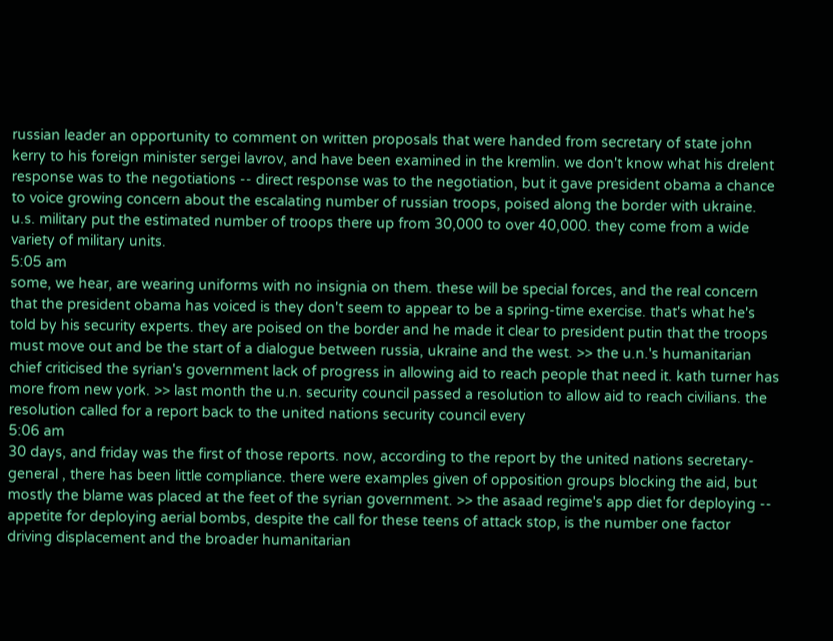russian leader an opportunity to comment on written proposals that were handed from secretary of state john kerry to his foreign minister sergei lavrov, and have been examined in the kremlin. we don't know what his drelent response was to the negotiations -- direct response was to the negotiation, but it gave president obama a chance to voice growing concern about the escalating number of russian troops, poised along the border with ukraine. u.s. military put the estimated number of troops there up from 30,000 to over 40,000. they come from a wide variety of military units.
5:05 am
some, we hear, are wearing uniforms with no insignia on them. these will be special forces, and the real concern that the president obama has voiced is they don't seem to appear to be a spring-time exercise. that's what he's told by his security experts. they are poised on the border and he made it clear to president putin that the troops must move out and be the start of a dialogue between russia, ukraine and the west. >> the u.n.'s humanitarian chief criticised the syrian's government lack of progress in allowing aid to reach people that need it. kath turner has more from new york. >> last month the u.n. security council passed a resolution to allow aid to reach civilians. the resolution called for a report back to the united nations security council every
5:06 am
30 days, and friday was the first of those reports. now, according to the report by the united nations secretary-general , there has been little compliance. there were examples given of opposition groups blocking the aid, but mostly the blame was placed at the feet of the syrian government. >> the asaad regime's app diet for deploying -- appetite for deploying aerial bombs, despite the call for these teens of attack stop, is the number one factor driving displacement and the broader humanitarian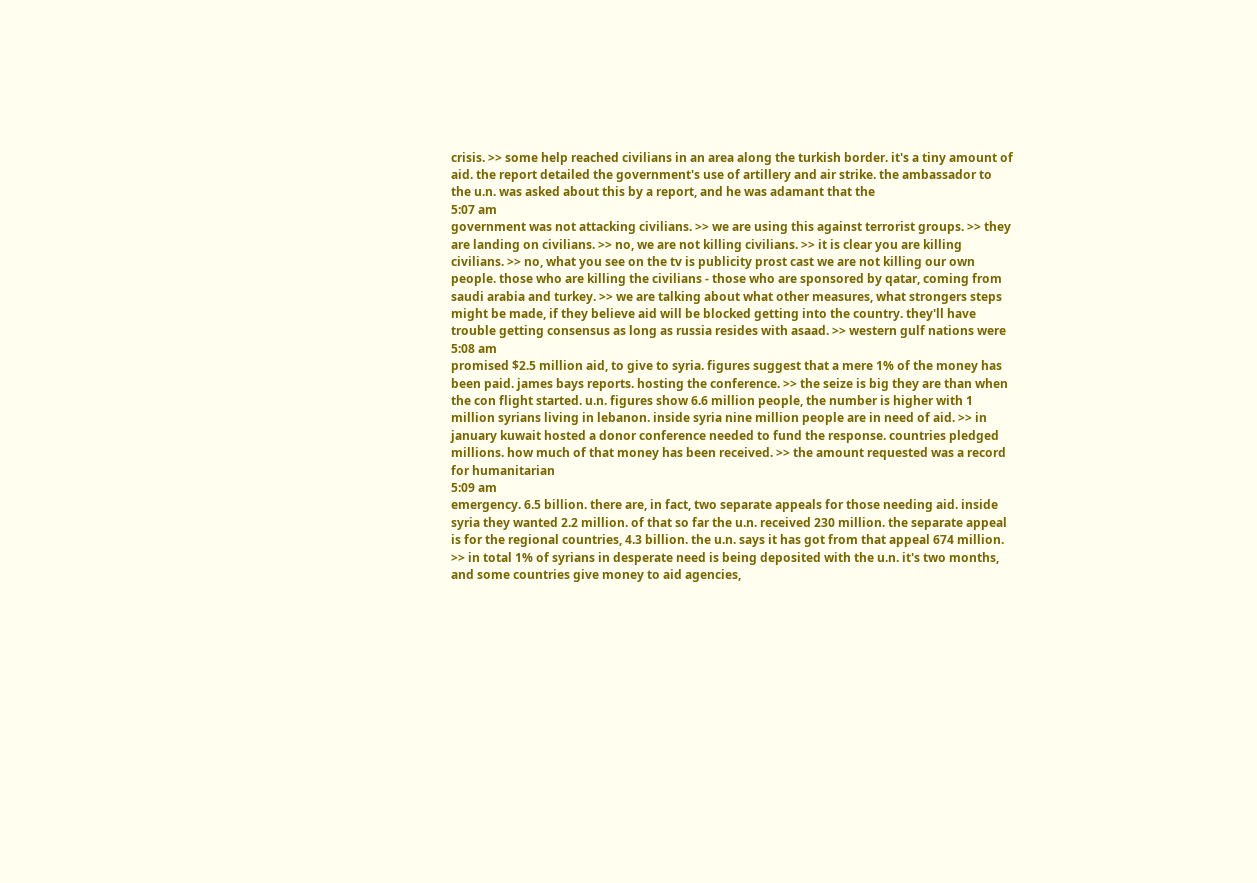crisis. >> some help reached civilians in an area along the turkish border. it's a tiny amount of aid. the report detailed the government's use of artillery and air strike. the ambassador to the u.n. was asked about this by a report, and he was adamant that the
5:07 am
government was not attacking civilians. >> we are using this against terrorist groups. >> they are landing on civilians. >> no, we are not killing civilians. >> it is clear you are killing civilians. >> no, what you see on the tv is publicity prost cast we are not killing our own people. those who are killing the civilians - those who are sponsored by qatar, coming from saudi arabia and turkey. >> we are talking about what other measures, what strongers steps might be made, if they believe aid will be blocked getting into the country. they'll have trouble getting consensus as long as russia resides with asaad. >> western gulf nations were
5:08 am
promised $2.5 million aid, to give to syria. figures suggest that a mere 1% of the money has been paid. james bays reports. hosting the conference. >> the seize is big they are than when the con flight started. u.n. figures show 6.6 million people, the number is higher with 1 million syrians living in lebanon. inside syria nine million people are in need of aid. >> in january kuwait hosted a donor conference needed to fund the response. countries pledged millions. how much of that money has been received. >> the amount requested was a record for humanitarian
5:09 am
emergency. 6.5 billion. there are, in fact, two separate appeals for those needing aid. inside syria they wanted 2.2 million. of that so far the u.n. received 230 million. the separate appeal is for the regional countries, 4.3 billion. the u.n. says it has got from that appeal 674 million. >> in total 1% of syrians in desperate need is being deposited with the u.n. it's two months, and some countries give money to aid agencies,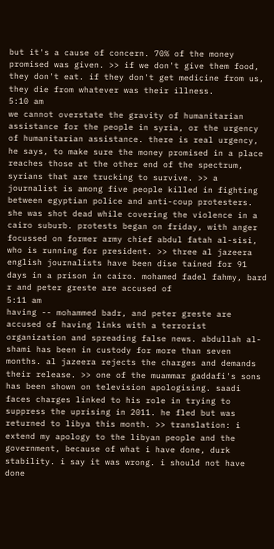but it's a cause of concern. 70% of the money promised was given. >> if we don't give them food, they don't eat. if they don't get medicine from us, they die from whatever was their illness.
5:10 am
we cannot overstate the gravity of humanitarian assistance for the people in syria, or the urgency of humanitarian assistance. there is real urgency, he says, to make sure the money promised in a place reaches those at the other end of the spectrum, syrians that are trucking to survive. >> a journalist is among five people killed in fighting between egyptian police and anti-coup protesters. she was shot dead while covering the violence in a cairo suburb. protests began on friday, with anger focussed on former army chief abdul fatah al-sisi, who is running for president. >> three al jazeera english journalists have been dise tained for 91 days in a prison in cairo. mohamed fadel fahmy, bard r and peter greste are accused of
5:11 am
having -- mohammed badr, and peter greste are accused of having links with a terrorist organization and spreading false news. abdullah al-shami has been in custody for more than seven months. al jazeera rejects the charges and demands their release. >> one of the muammar gaddafi's sons has been shown on television apologising. saadi faces charges linked to his role in trying to suppress the uprising in 2011. he fled but was returned to libya this month. >> translation: i extend my apology to the libyan people and the government, because of what i have done, durk stability. i say it was wrong. i should not have done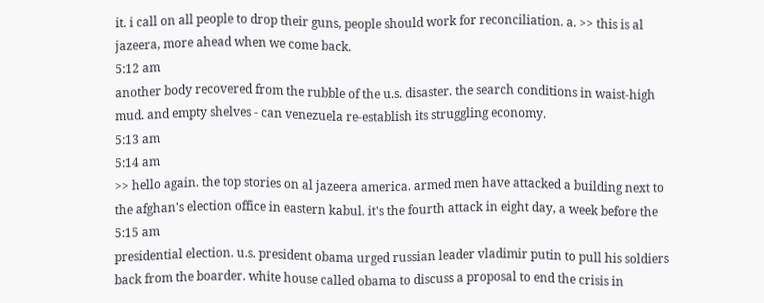it. i call on all people to drop their guns, people should work for reconciliation. a. >> this is al jazeera, more ahead when we come back.
5:12 am
another body recovered from the rubble of the u.s. disaster. the search conditions in waist-high mud. and empty shelves - can venezuela re-establish its struggling economy.
5:13 am
5:14 am
>> hello again. the top stories on al jazeera america. armed men have attacked a building next to the afghan's election office in eastern kabul. it's the fourth attack in eight day, a week before the
5:15 am
presidential election. u.s. president obama urged russian leader vladimir putin to pull his soldiers back from the boarder. white house called obama to discuss a proposal to end the crisis in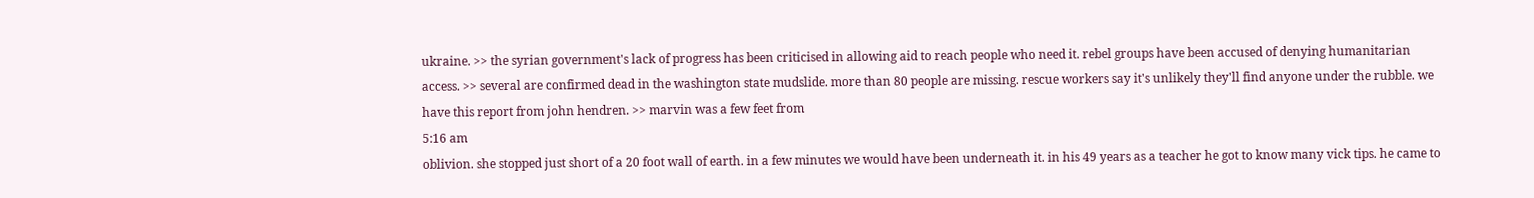ukraine. >> the syrian government's lack of progress has been criticised in allowing aid to reach people who need it. rebel groups have been accused of denying humanitarian access. >> several are confirmed dead in the washington state mudslide. more than 80 people are missing. rescue workers say it's unlikely they'll find anyone under the rubble. we have this report from john hendren. >> marvin was a few feet from
5:16 am
oblivion. she stopped just short of a 20 foot wall of earth. in a few minutes we would have been underneath it. in his 49 years as a teacher he got to know many vick tips. he came to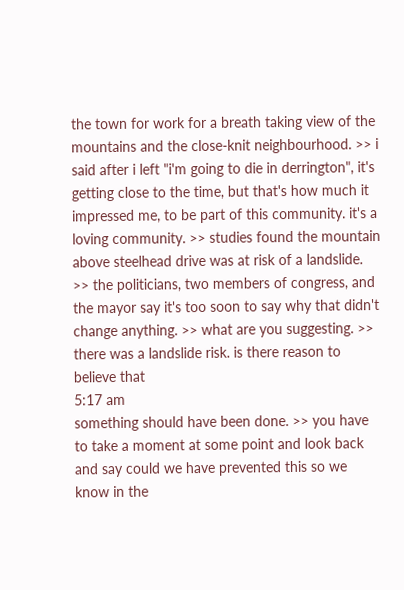the town for work for a breath taking view of the mountains and the close-knit neighbourhood. >> i said after i left "i'm going to die in derrington", it's getting close to the time, but that's how much it impressed me, to be part of this community. it's a loving community. >> studies found the mountain above steelhead drive was at risk of a landslide. >> the politicians, two members of congress, and the mayor say it's too soon to say why that didn't change anything. >> what are you suggesting. >> there was a landslide risk. is there reason to believe that
5:17 am
something should have been done. >> you have to take a moment at some point and look back and say could we have prevented this so we know in the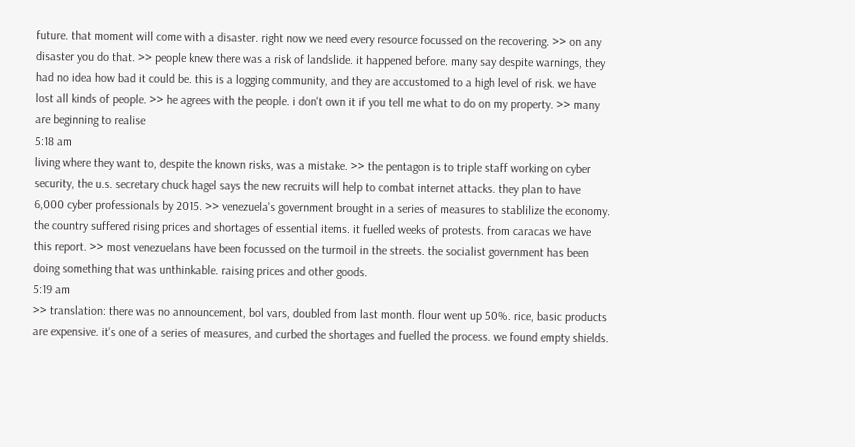future. that moment will come with a disaster. right now we need every resource focussed on the recovering. >> on any disaster you do that. >> people knew there was a risk of landslide. it happened before. many say despite warnings, they had no idea how bad it could be. this is a logging community, and they are accustomed to a high level of risk. we have lost all kinds of people. >> he agrees with the people. i don't own it if you tell me what to do on my property. >> many are beginning to realise
5:18 am
living where they want to, despite the known risks, was a mistake. >> the pentagon is to triple staff working on cyber security, the u.s. secretary chuck hagel says the new recruits will help to combat internet attacks. they plan to have 6,000 cyber professionals by 2015. >> venezuela's government brought in a series of measures to stablilize the economy. the country suffered rising prices and shortages of essential items. it fuelled weeks of protests. from caracas we have this report. >> most venezuelans have been focussed on the turmoil in the streets. the socialist government has been doing something that was unthinkable. raising prices and other goods.
5:19 am
>> translation: there was no announcement, bol vars, doubled from last month. flour went up 50%. rice, basic products are expensive. it's one of a series of measures, and curbed the shortages and fuelled the process. we found empty shields.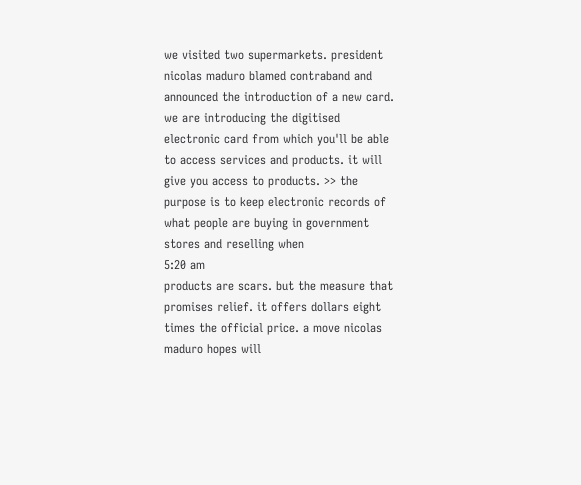we visited two supermarkets. president nicolas maduro blamed contraband and announced the introduction of a new card. we are introducing the digitised electronic card from which you'll be able to access services and products. it will give you access to products. >> the purpose is to keep electronic records of what people are buying in government stores and reselling when
5:20 am
products are scars. but the measure that promises relief. it offers dollars eight times the official price. a move nicolas maduro hopes will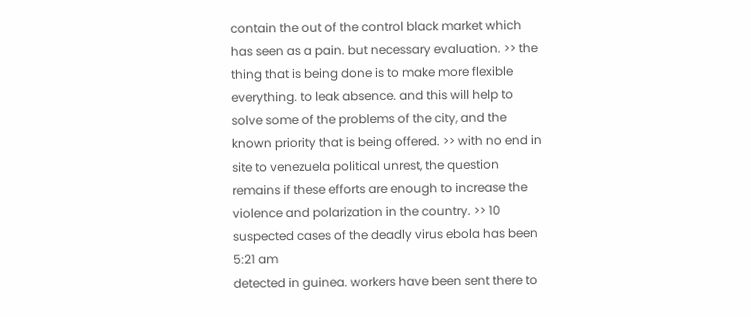contain the out of the control black market which has seen as a pain. but necessary evaluation. >> the thing that is being done is to make more flexible everything. to leak absence. and this will help to solve some of the problems of the city, and the known priority that is being offered. >> with no end in site to venezuela political unrest, the question remains if these efforts are enough to increase the violence and polarization in the country. >> 10 suspected cases of the deadly virus ebola has been
5:21 am
detected in guinea. workers have been sent there to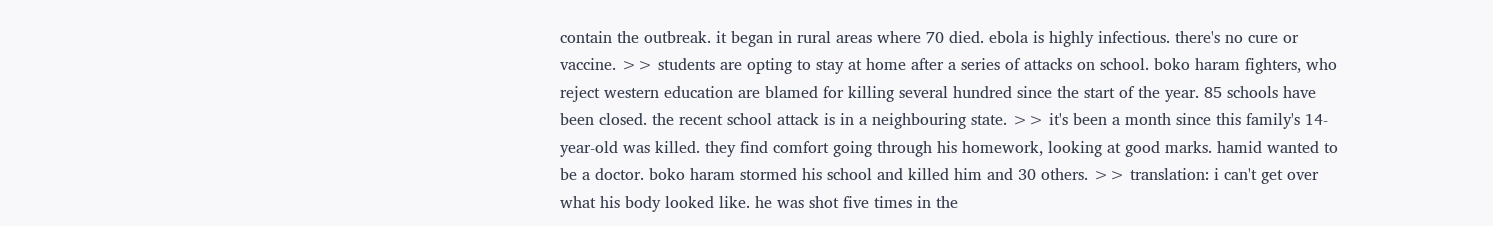contain the outbreak. it began in rural areas where 70 died. ebola is highly infectious. there's no cure or vaccine. >> students are opting to stay at home after a series of attacks on school. boko haram fighters, who reject western education are blamed for killing several hundred since the start of the year. 85 schools have been closed. the recent school attack is in a neighbouring state. >> it's been a month since this family's 14-year-old was killed. they find comfort going through his homework, looking at good marks. hamid wanted to be a doctor. boko haram stormed his school and killed him and 30 others. >> translation: i can't get over what his body looked like. he was shot five times in the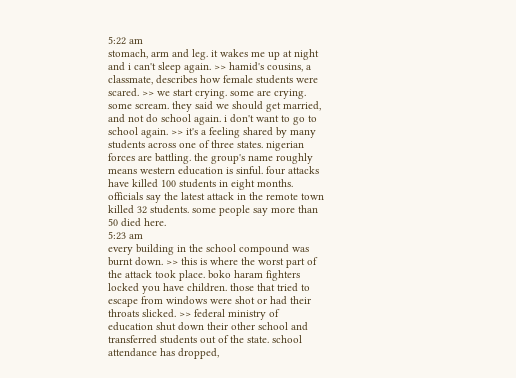5:22 am
stomach, arm and leg. it wakes me up at night and i can't sleep again. >> hamid's cousins, a classmate, describes how female students were scared. >> we start crying. some are crying. some scream. they said we should get married, and not do school again. i don't want to go to school again. >> it's a feeling shared by many students across one of three states. nigerian forces are battling. the group's name roughly means western education is sinful. four attacks have killed 100 students in eight months. officials say the latest attack in the remote town killed 32 students. some people say more than 50 died here.
5:23 am
every building in the school compound was burnt down. >> this is where the worst part of the attack took place. boko haram fighters locked you have children. those that tried to escape from windows were shot or had their throats slicked. >> federal ministry of education shut down their other school and transferred students out of the state. school attendance has dropped,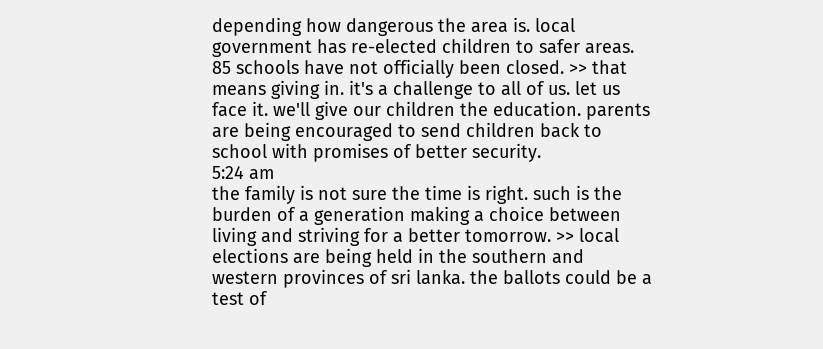depending how dangerous the area is. local government has re-elected children to safer areas. 85 schools have not officially been closed. >> that means giving in. it's a challenge to all of us. let us face it. we'll give our children the education. parents are being encouraged to send children back to school with promises of better security.
5:24 am
the family is not sure the time is right. such is the burden of a generation making a choice between living and striving for a better tomorrow. >> local elections are being held in the southern and western provinces of sri lanka. the ballots could be a test of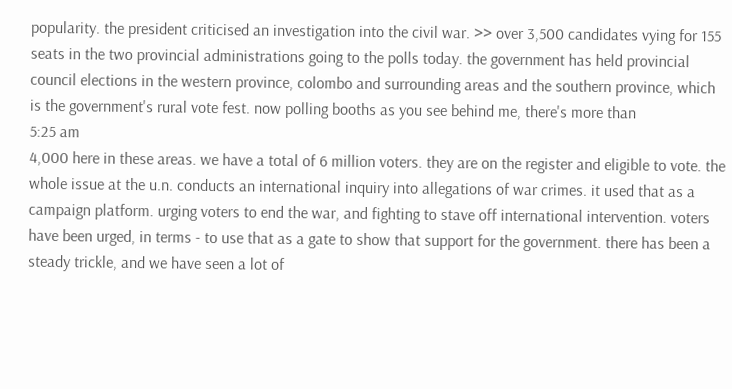popularity. the president criticised an investigation into the civil war. >> over 3,500 candidates vying for 155 seats in the two provincial administrations going to the polls today. the government has held provincial council elections in the western province, colombo and surrounding areas and the southern province, which is the government's rural vote fest. now polling booths as you see behind me, there's more than
5:25 am
4,000 here in these areas. we have a total of 6 million voters. they are on the register and eligible to vote. the whole issue at the u.n. conducts an international inquiry into allegations of war crimes. it used that as a campaign platform. urging voters to end the war, and fighting to stave off international intervention. voters have been urged, in terms - to use that as a gate to show that support for the government. there has been a steady trickle, and we have seen a lot of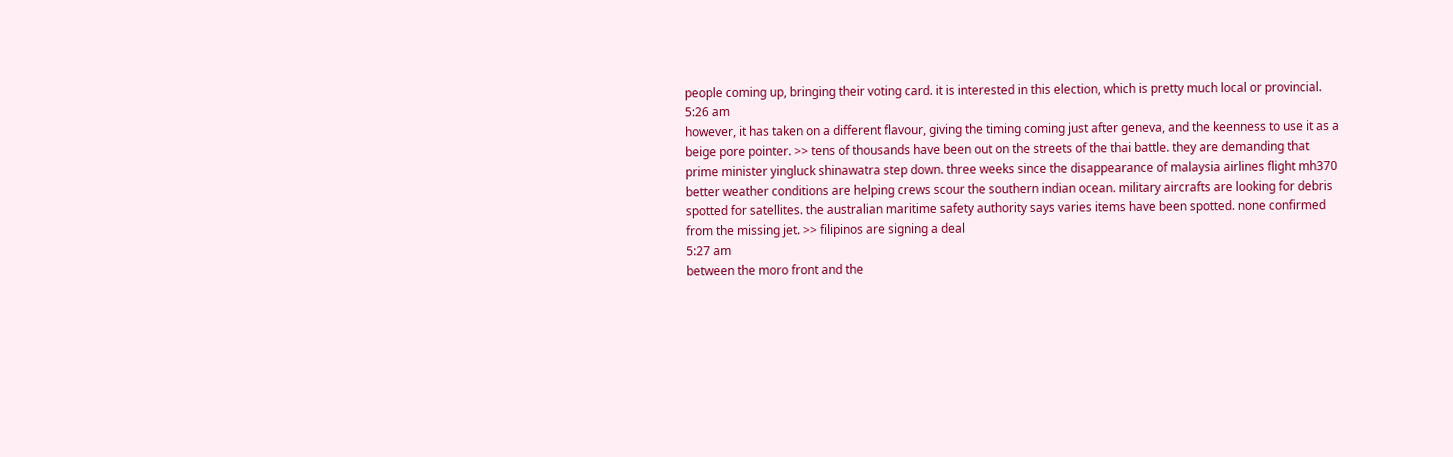people coming up, bringing their voting card. it is interested in this election, which is pretty much local or provincial.
5:26 am
however, it has taken on a different flavour, giving the timing coming just after geneva, and the keenness to use it as a beige pore pointer. >> tens of thousands have been out on the streets of the thai battle. they are demanding that prime minister yingluck shinawatra step down. three weeks since the disappearance of malaysia airlines flight mh370 better weather conditions are helping crews scour the southern indian ocean. military aircrafts are looking for debris spotted for satellites. the australian maritime safety authority says varies items have been spotted. none confirmed from the missing jet. >> filipinos are signing a deal
5:27 am
between the moro front and the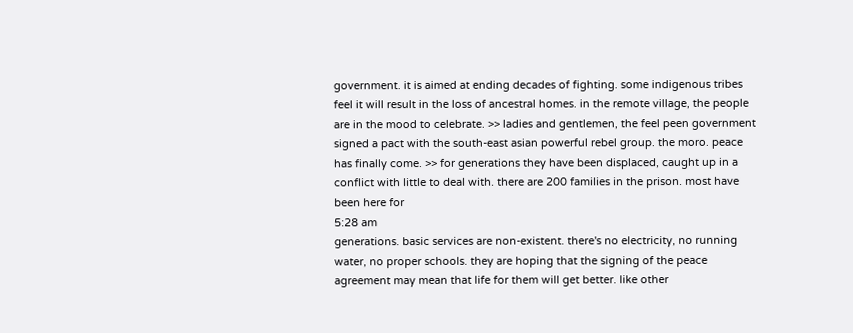government. it is aimed at ending decades of fighting. some indigenous tribes feel it will result in the loss of ancestral homes. in the remote village, the people are in the mood to celebrate. >> ladies and gentlemen, the feel peen government signed a pact with the south-east asian powerful rebel group. the moro. peace has finally come. >> for generations they have been displaced, caught up in a conflict with little to deal with. there are 200 families in the prison. most have been here for
5:28 am
generations. basic services are non-existent. there's no electricity, no running water, no proper schools. they are hoping that the signing of the peace agreement may mean that life for them will get better. like other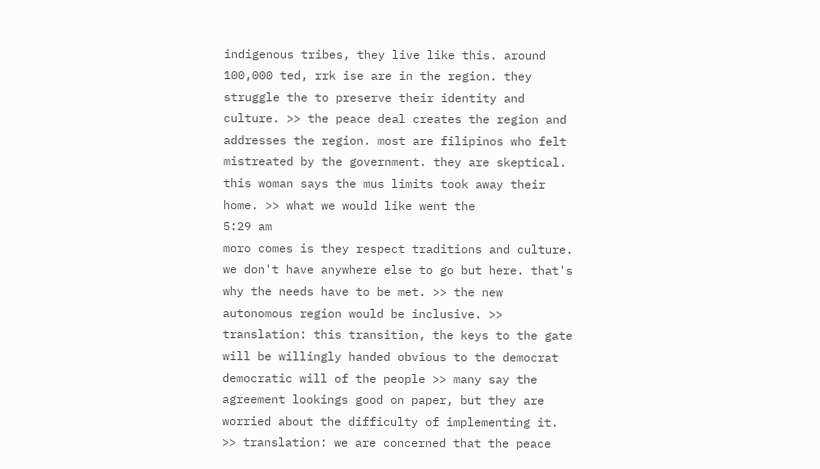indigenous tribes, they live like this. around 100,000 ted, rrk ise are in the region. they struggle the to preserve their identity and culture. >> the peace deal creates the region and addresses the region. most are filipinos who felt mistreated by the government. they are skeptical. this woman says the mus limits took away their home. >> what we would like went the
5:29 am
moro comes is they respect traditions and culture. we don't have anywhere else to go but here. that's why the needs have to be met. >> the new autonomous region would be inclusive. >> translation: this transition, the keys to the gate will be willingly handed obvious to the democrat democratic will of the people >> many say the agreement lookings good on paper, but they are worried about the difficulty of implementing it. >> translation: we are concerned that the peace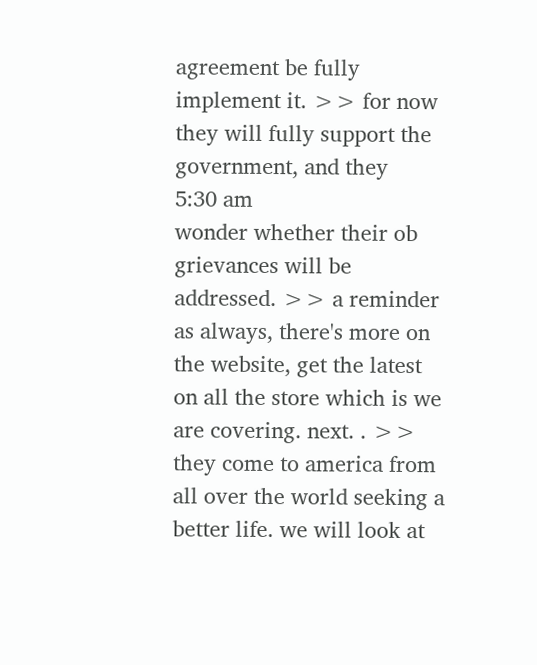agreement be fully implement it. >> for now they will fully support the government, and they
5:30 am
wonder whether their ob grievances will be addressed. >> a reminder as always, there's more on the website, get the latest on all the store which is we are covering. next. . >> they come to america from all over the world seeking a better life. we will look at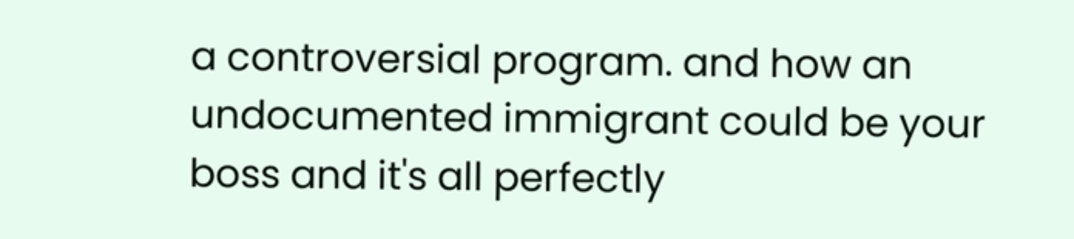a controversial program. and how an undocumented immigrant could be your boss and it's all perfectly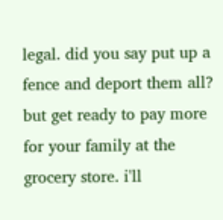legal. did you say put up a fence and deport them all? but get ready to pay more for your family at the grocery store. i'll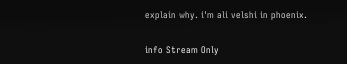explain why. i'm ali velshi in phoenix.


info Stream Only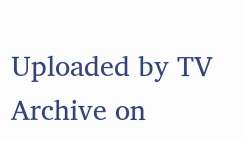Uploaded by TV Archive on